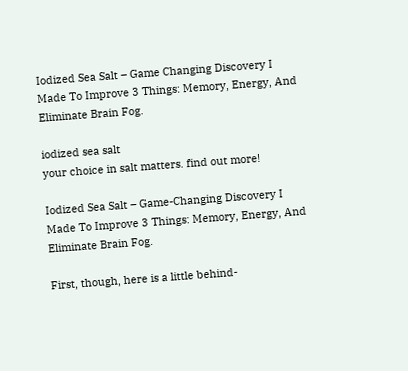Iodized Sea Salt – Game Changing Discovery I Made To Improve 3 Things: Memory, Energy, And Eliminate Brain Fog.

iodized sea salt
your choice in salt matters. find out more!

Iodized Sea Salt – Game-Changing Discovery I Made To Improve 3 Things: Memory, Energy, And Eliminate Brain Fog.

First, though, here is a little behind-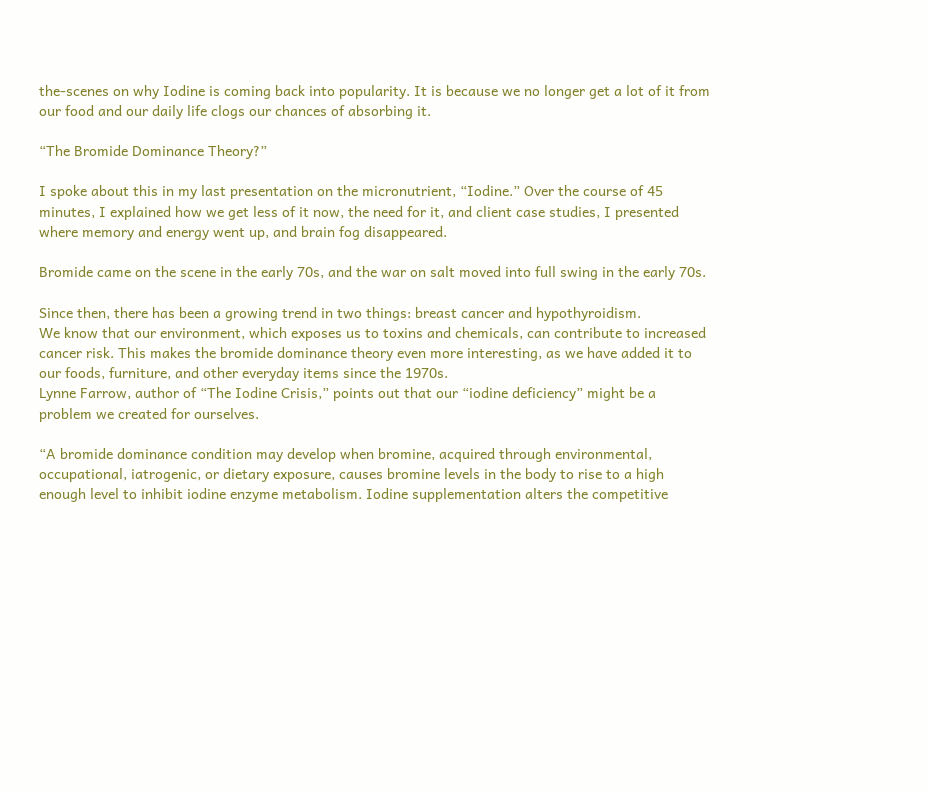the-scenes on why Iodine is coming back into popularity. It is because we no longer get a lot of it from our food and our daily life clogs our chances of absorbing it.

“The Bromide Dominance Theory?”

I spoke about this in my last presentation on the micronutrient, “Iodine.” Over the course of 45 minutes, I explained how we get less of it now, the need for it, and client case studies, I presented where memory and energy went up, and brain fog disappeared.

Bromide came on the scene in the early 70s, and the war on salt moved into full swing in the early 70s.

Since then, there has been a growing trend in two things: breast cancer and hypothyroidism.
We know that our environment, which exposes us to toxins and chemicals, can contribute to increased cancer risk. This makes the bromide dominance theory even more interesting, as we have added it to our foods, furniture, and other everyday items since the 1970s.
Lynne Farrow, author of “The Iodine Crisis,” points out that our “iodine deficiency” might be a problem we created for ourselves.

“A bromide dominance condition may develop when bromine, acquired through environmental, occupational, iatrogenic, or dietary exposure, causes bromine levels in the body to rise to a high enough level to inhibit iodine enzyme metabolism. Iodine supplementation alters the competitive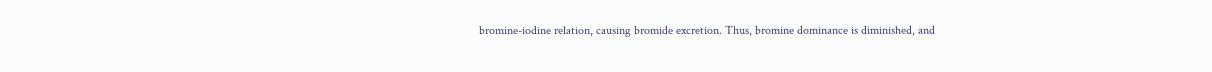bromine-iodine relation, causing bromide excretion. Thus, bromine dominance is diminished, and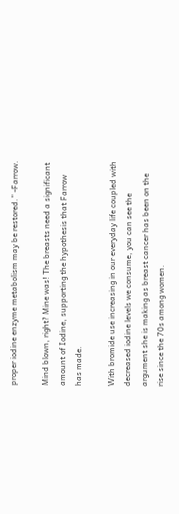proper iodine enzyme metabolism may be restored.” -Farrow.

Mind blown, right? Mine was! The breasts need a significant amount of Iodine, supporting the hypothesis that Farrow has made.

With bromide use increasing in our everyday life coupled with decreased iodine levels we consume, you can see the argument she is making as breast cancer has been on the rise since the 70s among women.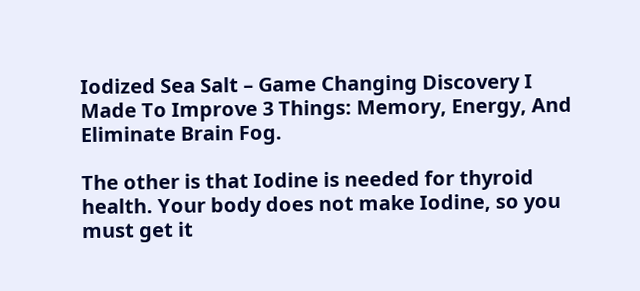Iodized Sea Salt – Game Changing Discovery I Made To Improve 3 Things: Memory, Energy, And Eliminate Brain Fog.

The other is that Iodine is needed for thyroid health. Your body does not make Iodine, so you must get it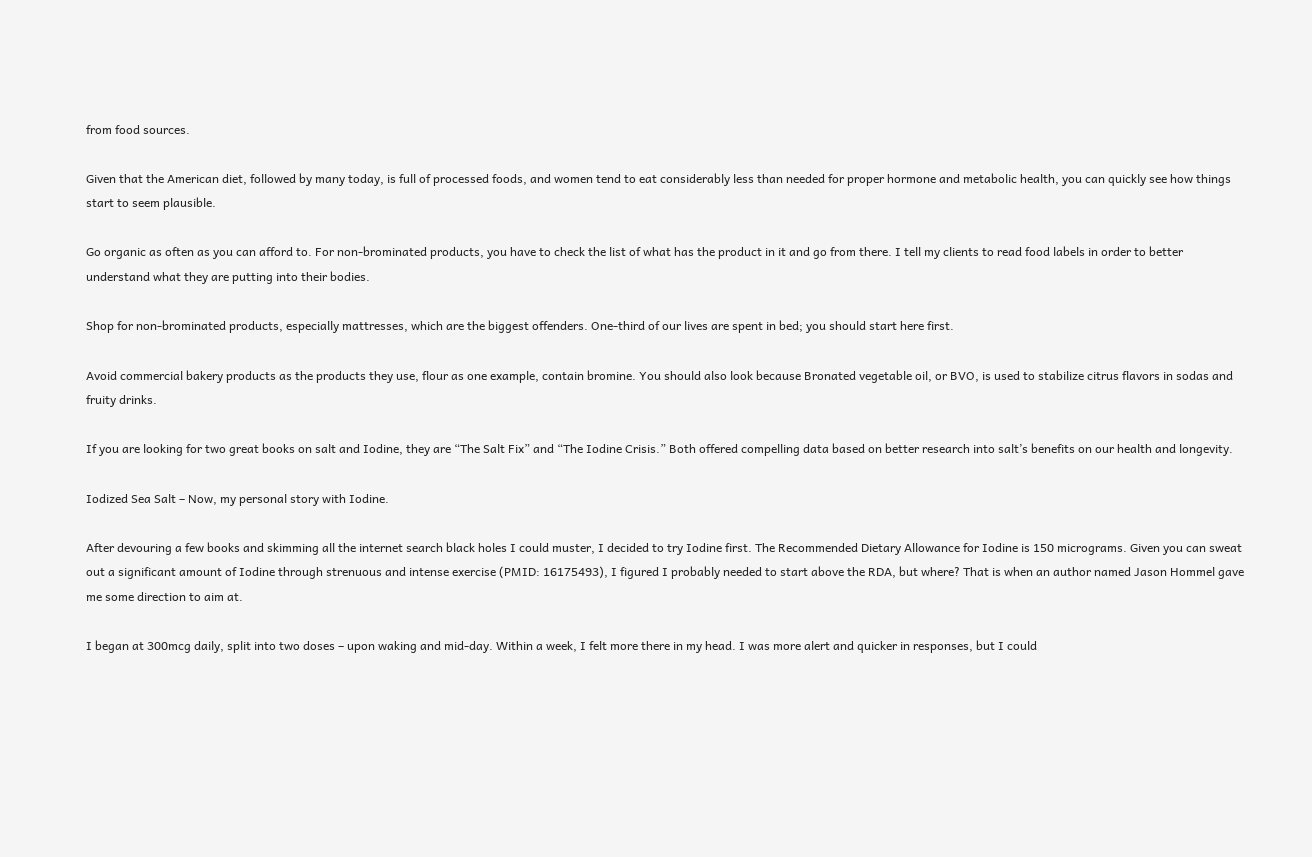from food sources.

Given that the American diet, followed by many today, is full of processed foods, and women tend to eat considerably less than needed for proper hormone and metabolic health, you can quickly see how things start to seem plausible.

Go organic as often as you can afford to. For non-brominated products, you have to check the list of what has the product in it and go from there. I tell my clients to read food labels in order to better understand what they are putting into their bodies.

Shop for non-brominated products, especially mattresses, which are the biggest offenders. One-third of our lives are spent in bed; you should start here first.

Avoid commercial bakery products as the products they use, flour as one example, contain bromine. You should also look because Bronated vegetable oil, or BVO, is used to stabilize citrus flavors in sodas and fruity drinks.

If you are looking for two great books on salt and Iodine, they are “The Salt Fix” and “The Iodine Crisis.” Both offered compelling data based on better research into salt’s benefits on our health and longevity.

Iodized Sea Salt – Now, my personal story with Iodine.

After devouring a few books and skimming all the internet search black holes I could muster, I decided to try Iodine first. The Recommended Dietary Allowance for Iodine is 150 micrograms. Given you can sweat out a significant amount of Iodine through strenuous and intense exercise (PMID: 16175493), I figured I probably needed to start above the RDA, but where? That is when an author named Jason Hommel gave me some direction to aim at.

I began at 300mcg daily, split into two doses – upon waking and mid-day. Within a week, I felt more there in my head. I was more alert and quicker in responses, but I could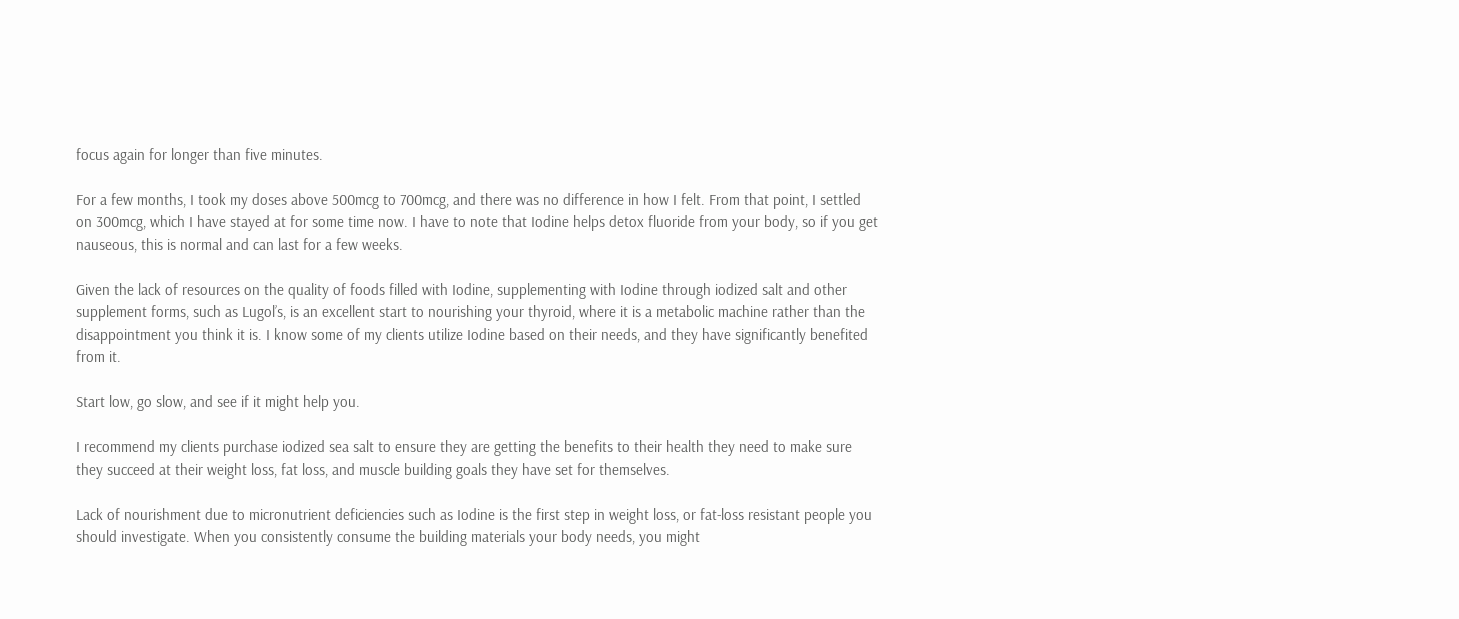focus again for longer than five minutes.

For a few months, I took my doses above 500mcg to 700mcg, and there was no difference in how I felt. From that point, I settled on 300mcg, which I have stayed at for some time now. I have to note that Iodine helps detox fluoride from your body, so if you get nauseous, this is normal and can last for a few weeks.

Given the lack of resources on the quality of foods filled with Iodine, supplementing with Iodine through iodized salt and other supplement forms, such as Lugol’s, is an excellent start to nourishing your thyroid, where it is a metabolic machine rather than the disappointment you think it is. I know some of my clients utilize Iodine based on their needs, and they have significantly benefited from it.

Start low, go slow, and see if it might help you.

I recommend my clients purchase iodized sea salt to ensure they are getting the benefits to their health they need to make sure they succeed at their weight loss, fat loss, and muscle building goals they have set for themselves.

Lack of nourishment due to micronutrient deficiencies such as Iodine is the first step in weight loss, or fat-loss resistant people you should investigate. When you consistently consume the building materials your body needs, you might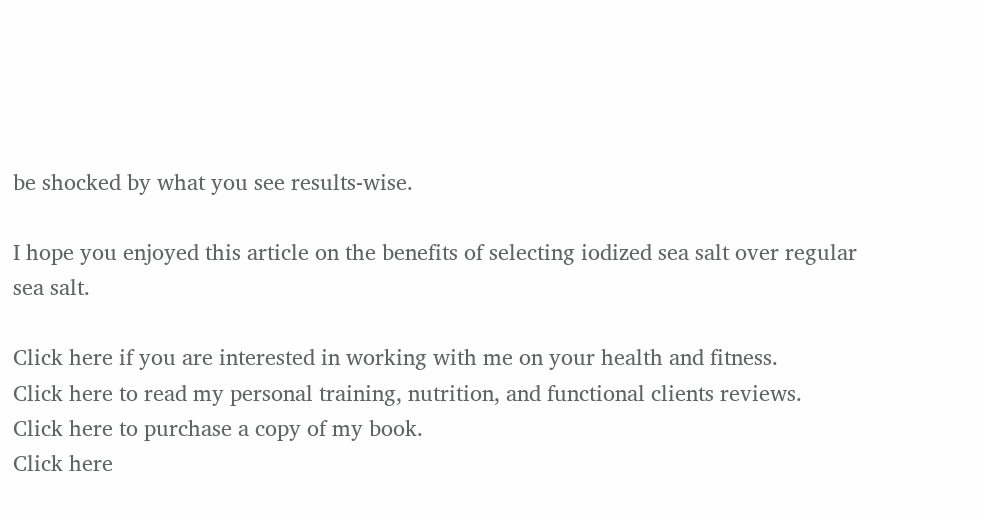be shocked by what you see results-wise.

I hope you enjoyed this article on the benefits of selecting iodized sea salt over regular sea salt.

Click here if you are interested in working with me on your health and fitness.
Click here to read my personal training, nutrition, and functional clients reviews.
Click here to purchase a copy of my book.
Click here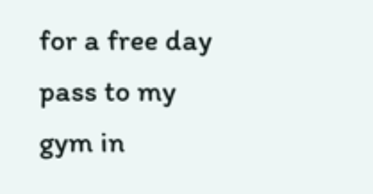for a free day pass to my gym in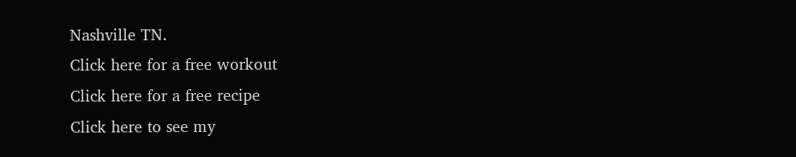Nashville TN.
Click here for a free workout
Click here for a free recipe
Click here to see my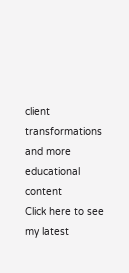client transformations and more educational content
Click here to see my latest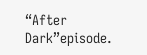“After Dark”episode.